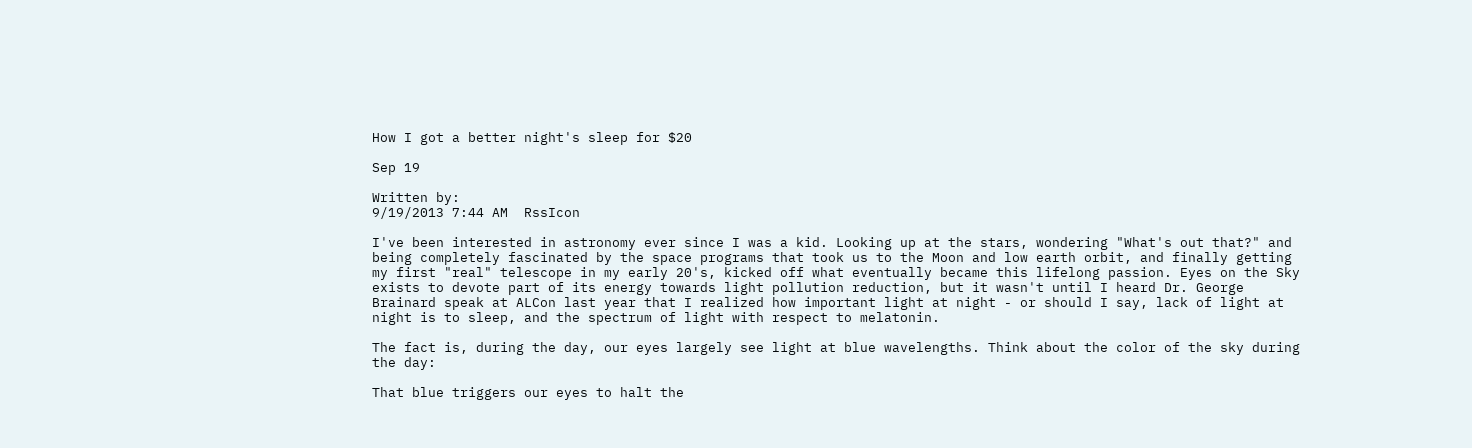How I got a better night's sleep for $20

Sep 19

Written by:
9/19/2013 7:44 AM  RssIcon

I've been interested in astronomy ever since I was a kid. Looking up at the stars, wondering "What's out that?" and being completely fascinated by the space programs that took us to the Moon and low earth orbit, and finally getting my first "real" telescope in my early 20's, kicked off what eventually became this lifelong passion. Eyes on the Sky exists to devote part of its energy towards light pollution reduction, but it wasn't until I heard Dr. George Brainard speak at ALCon last year that I realized how important light at night - or should I say, lack of light at night is to sleep, and the spectrum of light with respect to melatonin.

The fact is, during the day, our eyes largely see light at blue wavelengths. Think about the color of the sky during the day:

That blue triggers our eyes to halt the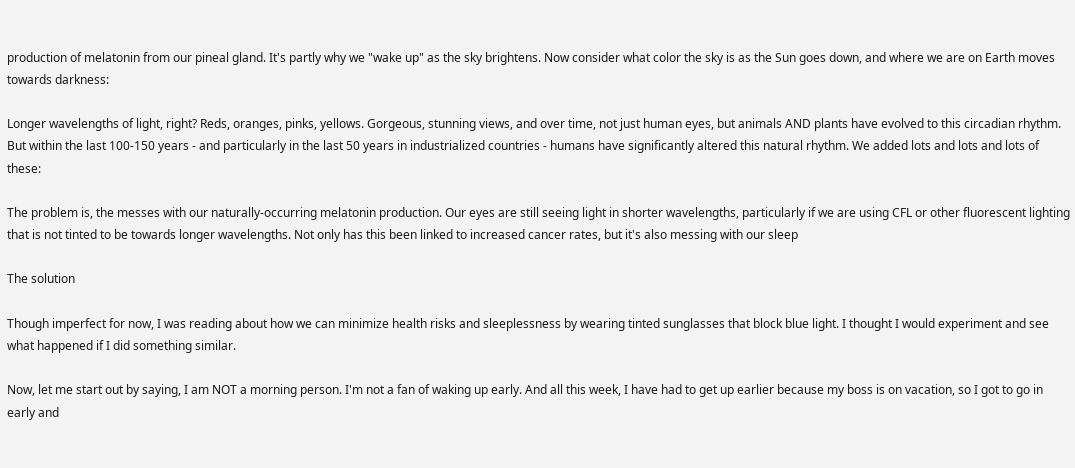production of melatonin from our pineal gland. It's partly why we "wake up" as the sky brightens. Now consider what color the sky is as the Sun goes down, and where we are on Earth moves towards darkness:

Longer wavelengths of light, right? Reds, oranges, pinks, yellows. Gorgeous, stunning views, and over time, not just human eyes, but animals AND plants have evolved to this circadian rhythm. But within the last 100-150 years - and particularly in the last 50 years in industrialized countries - humans have significantly altered this natural rhythm. We added lots and lots and lots of these:

The problem is, the messes with our naturally-occurring melatonin production. Our eyes are still seeing light in shorter wavelengths, particularly if we are using CFL or other fluorescent lighting that is not tinted to be towards longer wavelengths. Not only has this been linked to increased cancer rates, but it's also messing with our sleep

The solution

Though imperfect for now, I was reading about how we can minimize health risks and sleeplessness by wearing tinted sunglasses that block blue light. I thought I would experiment and see what happened if I did something similar.

Now, let me start out by saying, I am NOT a morning person. I'm not a fan of waking up early. And all this week, I have had to get up earlier because my boss is on vacation, so I got to go in early and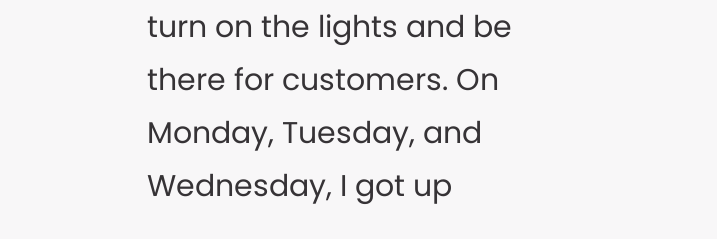turn on the lights and be there for customers. On Monday, Tuesday, and Wednesday, I got up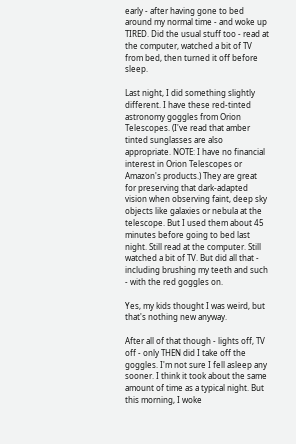early - after having gone to bed around my normal time - and woke up TIRED. Did the usual stuff too - read at the computer, watched a bit of TV from bed, then turned it off before sleep.

Last night, I did something slightly different. I have these red-tinted astronomy goggles from Orion Telescopes. (I've read that amber tinted sunglasses are also appropriate. NOTE: I have no financial interest in Orion Telescopes or Amazon's products.) They are great for preserving that dark-adapted vision when observing faint, deep sky objects like galaxies or nebula at the telescope. But I used them about 45 minutes before going to bed last night. Still read at the computer. Still watched a bit of TV. But did all that - including brushing my teeth and such - with the red goggles on.

Yes, my kids thought I was weird, but that's nothing new anyway.

After all of that though - lights off, TV off - only THEN did I take off the goggles. I'm not sure I fell asleep any sooner. I think it took about the same amount of time as a typical night. But this morning, I woke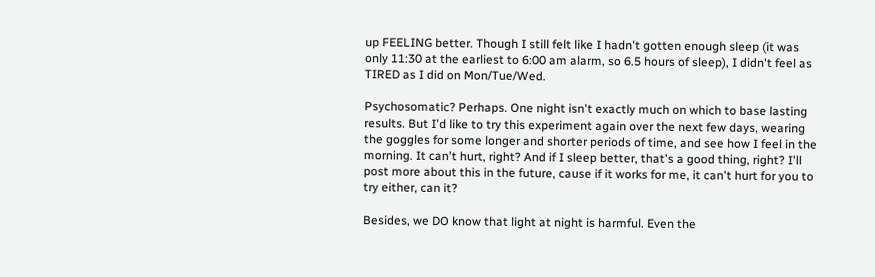up FEELING better. Though I still felt like I hadn't gotten enough sleep (it was only 11:30 at the earliest to 6:00 am alarm, so 6.5 hours of sleep), I didn't feel as TIRED as I did on Mon/Tue/Wed.

Psychosomatic? Perhaps. One night isn't exactly much on which to base lasting results. But I'd like to try this experiment again over the next few days, wearing the goggles for some longer and shorter periods of time, and see how I feel in the morning. It can't hurt, right? And if I sleep better, that's a good thing, right? I'll post more about this in the future, cause if it works for me, it can't hurt for you to try either, can it?

Besides, we DO know that light at night is harmful. Even the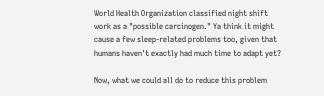World Health Organization classified night shift work as a "possible carcinogen." Ya think it might cause a few sleep-related problems too, given that humans haven't exactly had much time to adapt yet?

Now, what we could all do to reduce this problem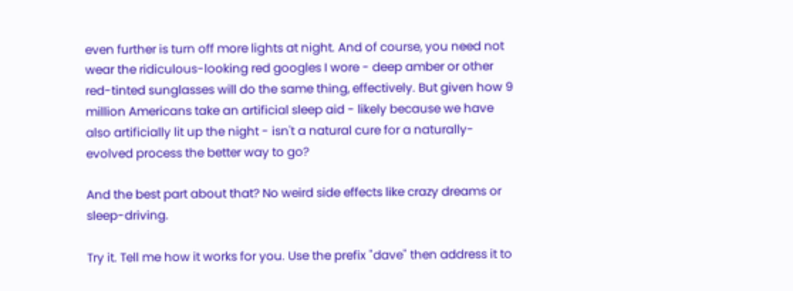even further is turn off more lights at night. And of course, you need not wear the ridiculous-looking red googles I wore - deep amber or other red-tinted sunglasses will do the same thing, effectively. But given how 9 million Americans take an artificial sleep aid - likely because we have also artificially lit up the night - isn't a natural cure for a naturally-evolved process the better way to go?

And the best part about that? No weird side effects like crazy dreams or sleep-driving.

Try it. Tell me how it works for you. Use the prefix "dave" then address it to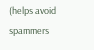(helps avoid spammers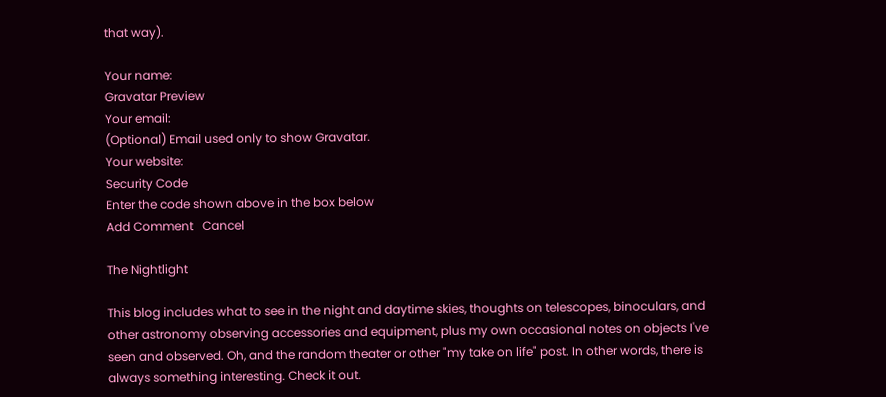that way).

Your name:
Gravatar Preview
Your email:
(Optional) Email used only to show Gravatar.
Your website:
Security Code
Enter the code shown above in the box below
Add Comment   Cancel

The Nightlight

This blog includes what to see in the night and daytime skies, thoughts on telescopes, binoculars, and other astronomy observing accessories and equipment, plus my own occasional notes on objects I've seen and observed. Oh, and the random theater or other "my take on life" post. In other words, there is always something interesting. Check it out.